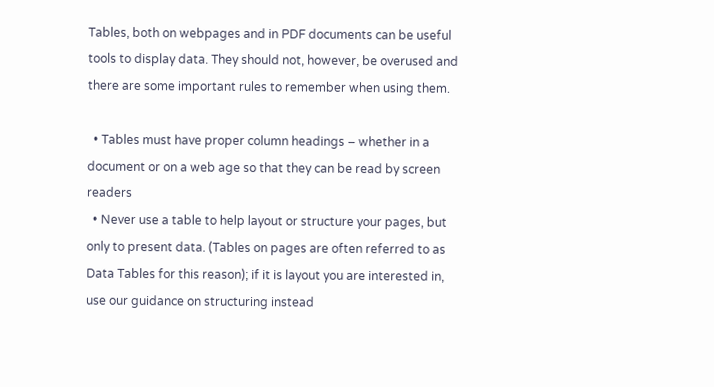Tables, both on webpages and in PDF documents can be useful tools to display data. They should not, however, be overused and there are some important rules to remember when using them.

  • Tables must have proper column headings – whether in a document or on a web age so that they can be read by screen readers
  • Never use a table to help layout or structure your pages, but only to present data. (Tables on pages are often referred to as Data Tables for this reason); if it is layout you are interested in, use our guidance on structuring instead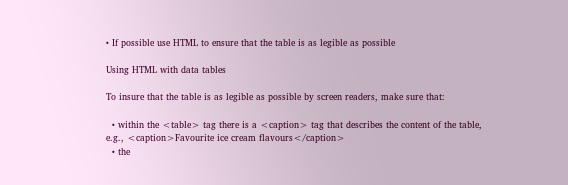• If possible use HTML to ensure that the table is as legible as possible

Using HTML with data tables

To insure that the table is as legible as possible by screen readers, make sure that:

  • within the <table> tag there is a <caption> tag that describes the content of the table, e.g., <caption>Favourite ice cream flavours</caption>
  • the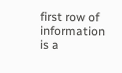first row of information is a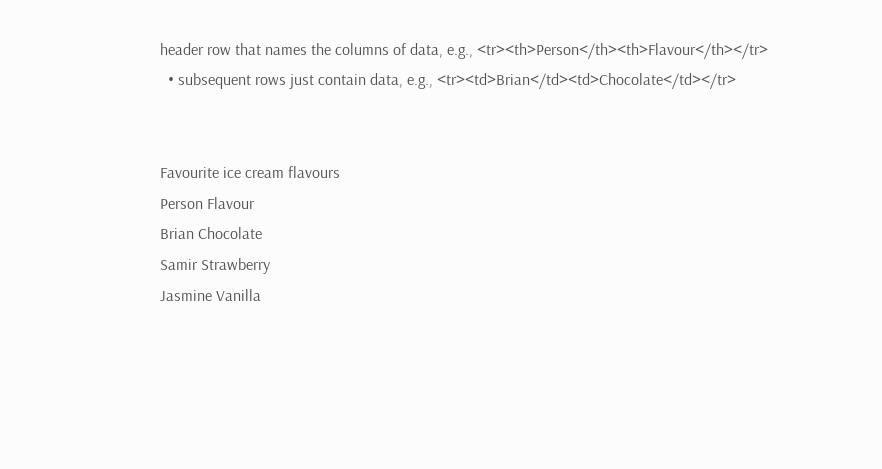header row that names the columns of data, e.g., <tr><th>Person</th><th>Flavour</th></tr>
  • subsequent rows just contain data, e.g., <tr><td>Brian</td><td>Chocolate</td></tr>


Favourite ice cream flavours
Person Flavour
Brian Chocolate
Samir Strawberry
Jasmine Vanilla